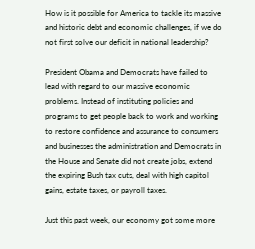How is it possible for America to tackle its massive and historic debt and economic challenges, if we do not first solve our deficit in national leadership?

President Obama and Democrats have failed to lead with regard to our massive economic problems. Instead of instituting policies and programs to get people back to work and working to restore confidence and assurance to consumers and businesses the administration and Democrats in the House and Senate did not create jobs, extend the expiring Bush tax cuts, deal with high capitol gains, estate taxes, or payroll taxes.

Just this past week, our economy got some more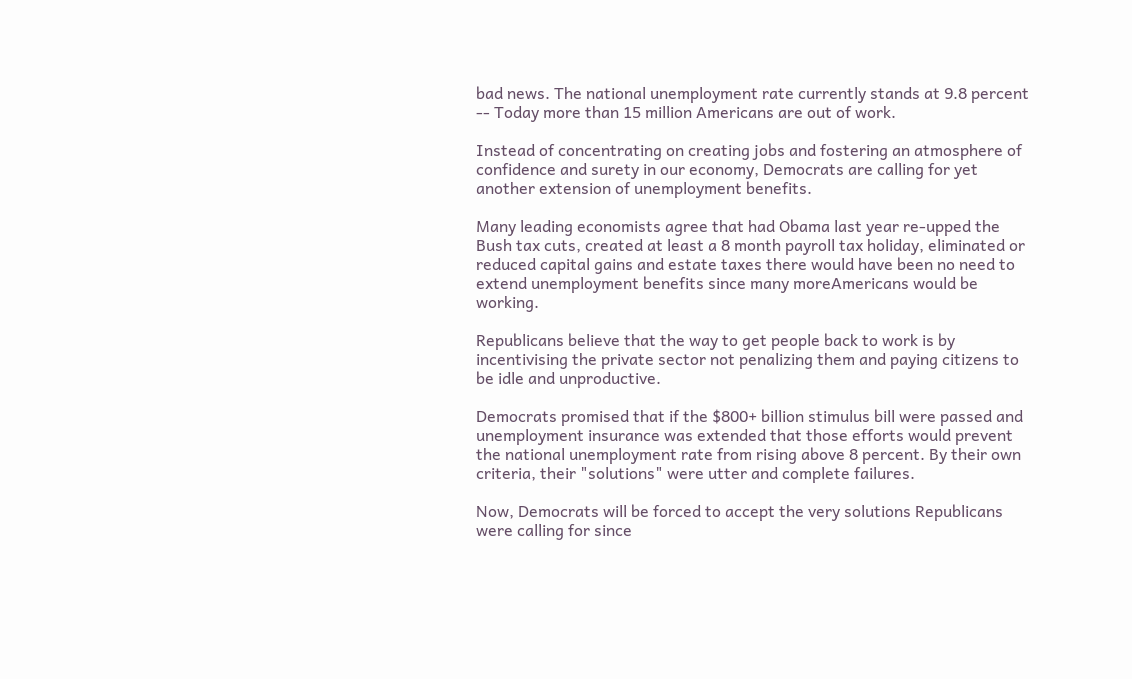bad news. The national unemployment rate currently stands at 9.8 percent -- Today more than 15 million Americans are out of work.

Instead of concentrating on creating jobs and fostering an atmosphere of confidence and surety in our economy, Democrats are calling for yet another extension of unemployment benefits.

Many leading economists agree that had Obama last year re-upped the Bush tax cuts, created at least a 8 month payroll tax holiday, eliminated or reduced capital gains and estate taxes there would have been no need to extend unemployment benefits since many moreAmericans would be working.

Republicans believe that the way to get people back to work is by incentivising the private sector not penalizing them and paying citizens to be idle and unproductive.

Democrats promised that if the $800+ billion stimulus bill were passed and unemployment insurance was extended that those efforts would prevent the national unemployment rate from rising above 8 percent. By their own criteria, their "solutions" were utter and complete failures.

Now, Democrats will be forced to accept the very solutions Republicans were calling for since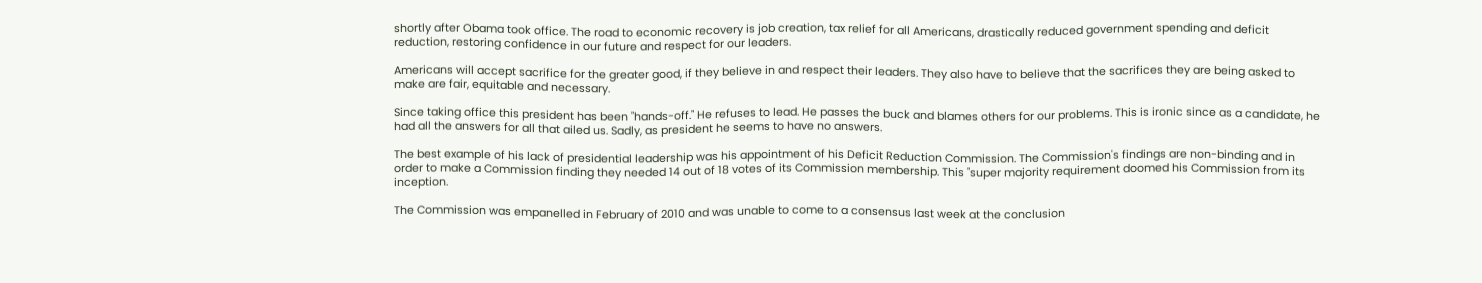shortly after Obama took office. The road to economic recovery is job creation, tax relief for all Americans, drastically reduced government spending and deficit reduction, restoring confidence in our future and respect for our leaders.

Americans will accept sacrifice for the greater good, if they believe in and respect their leaders. They also have to believe that the sacrifices they are being asked to make are fair, equitable and necessary.

Since taking office this president has been "hands-off." He refuses to lead. He passes the buck and blames others for our problems. This is ironic since as a candidate, he had all the answers for all that ailed us. Sadly, as president he seems to have no answers.

The best example of his lack of presidential leadership was his appointment of his Deficit Reduction Commission. The Commission's findings are non-binding and in order to make a Commission finding they needed 14 out of 18 votes of its Commission membership. This "super majority requirement doomed his Commission from its inception.

The Commission was empanelled in February of 2010 and was unable to come to a consensus last week at the conclusion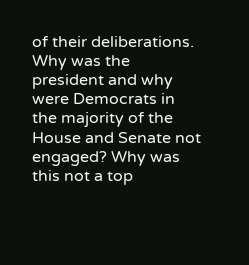of their deliberations. Why was the president and why were Democrats in the majority of the House and Senate not engaged? Why was this not a top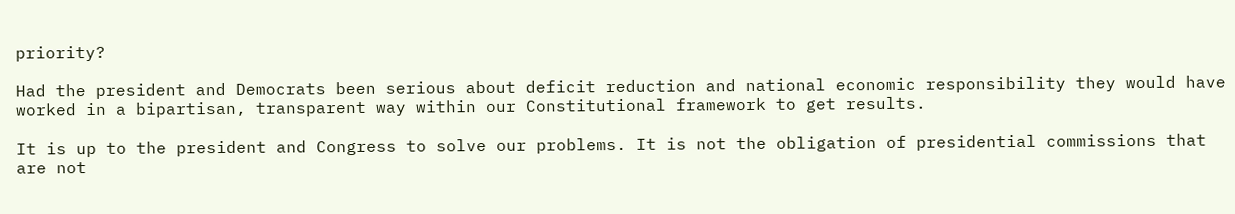priority?

Had the president and Democrats been serious about deficit reduction and national economic responsibility they would have worked in a bipartisan, transparent way within our Constitutional framework to get results.

It is up to the president and Congress to solve our problems. It is not the obligation of presidential commissions that are not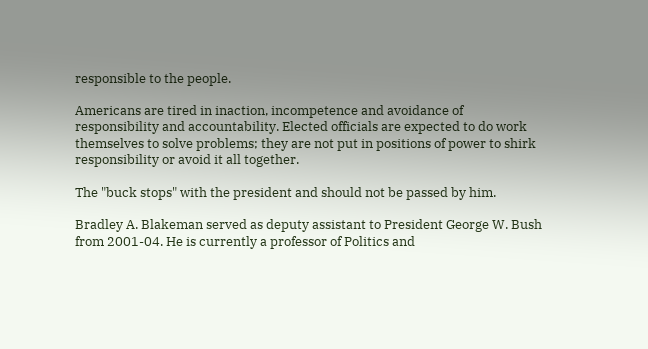responsible to the people.

Americans are tired in inaction, incompetence and avoidance of responsibility and accountability. Elected officials are expected to do work themselves to solve problems; they are not put in positions of power to shirk responsibility or avoid it all together.

The "buck stops" with the president and should not be passed by him.

Bradley A. Blakeman served as deputy assistant to President George W. Bush from 2001-04. He is currently a professor of Politics and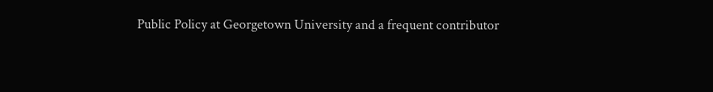Public Policy at Georgetown University and a frequent contributor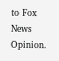to Fox News Opinion.